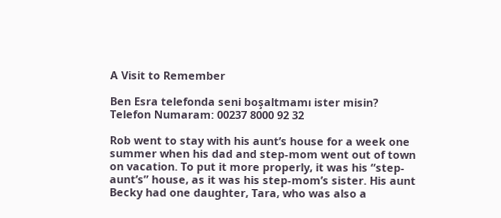A Visit to Remember

Ben Esra telefonda seni boşaltmamı ister misin?
Telefon Numaram: 00237 8000 92 32

Rob went to stay with his aunt’s house for a week one summer when his dad and step-mom went out of town on vacation. To put it more properly, it was his “step-aunt’s” house, as it was his step-mom’s sister. His aunt Becky had one daughter, Tara, who was also a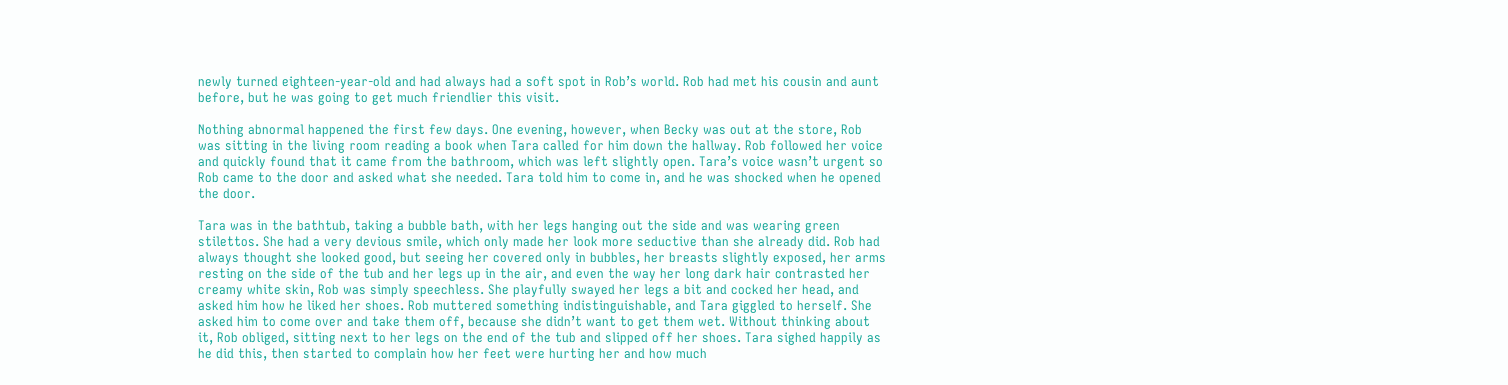newly turned eighteen-year-old and had always had a soft spot in Rob’s world. Rob had met his cousin and aunt before, but he was going to get much friendlier this visit.

Nothing abnormal happened the first few days. One evening, however, when Becky was out at the store, Rob was sitting in the living room reading a book when Tara called for him down the hallway. Rob followed her voice and quickly found that it came from the bathroom, which was left slightly open. Tara’s voice wasn’t urgent so Rob came to the door and asked what she needed. Tara told him to come in, and he was shocked when he opened the door.

Tara was in the bathtub, taking a bubble bath, with her legs hanging out the side and was wearing green stilettos. She had a very devious smile, which only made her look more seductive than she already did. Rob had always thought she looked good, but seeing her covered only in bubbles, her breasts slightly exposed, her arms resting on the side of the tub and her legs up in the air, and even the way her long dark hair contrasted her creamy white skin, Rob was simply speechless. She playfully swayed her legs a bit and cocked her head, and asked him how he liked her shoes. Rob muttered something indistinguishable, and Tara giggled to herself. She asked him to come over and take them off, because she didn’t want to get them wet. Without thinking about it, Rob obliged, sitting next to her legs on the end of the tub and slipped off her shoes. Tara sighed happily as he did this, then started to complain how her feet were hurting her and how much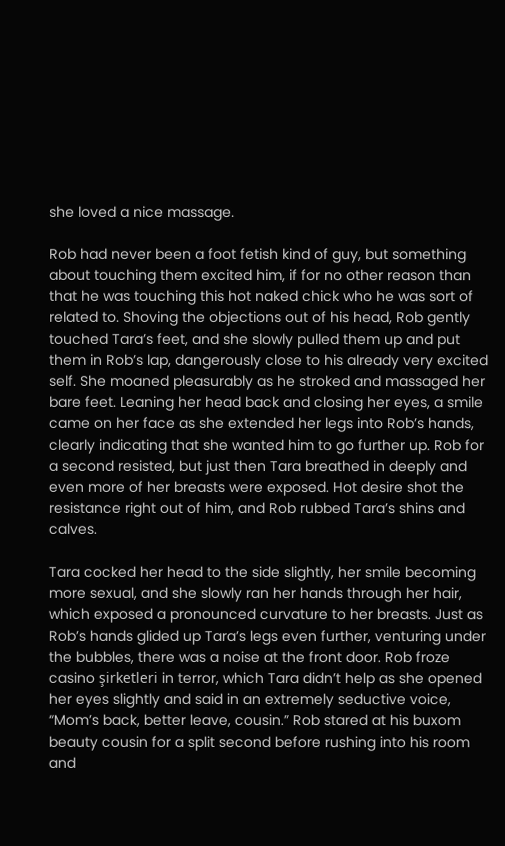she loved a nice massage.

Rob had never been a foot fetish kind of guy, but something about touching them excited him, if for no other reason than that he was touching this hot naked chick who he was sort of related to. Shoving the objections out of his head, Rob gently touched Tara’s feet, and she slowly pulled them up and put them in Rob’s lap, dangerously close to his already very excited self. She moaned pleasurably as he stroked and massaged her bare feet. Leaning her head back and closing her eyes, a smile came on her face as she extended her legs into Rob’s hands, clearly indicating that she wanted him to go further up. Rob for a second resisted, but just then Tara breathed in deeply and even more of her breasts were exposed. Hot desire shot the resistance right out of him, and Rob rubbed Tara’s shins and calves.

Tara cocked her head to the side slightly, her smile becoming more sexual, and she slowly ran her hands through her hair, which exposed a pronounced curvature to her breasts. Just as Rob’s hands glided up Tara’s legs even further, venturing under the bubbles, there was a noise at the front door. Rob froze casino şirketleri in terror, which Tara didn’t help as she opened her eyes slightly and said in an extremely seductive voice, “Mom’s back, better leave, cousin.” Rob stared at his buxom beauty cousin for a split second before rushing into his room and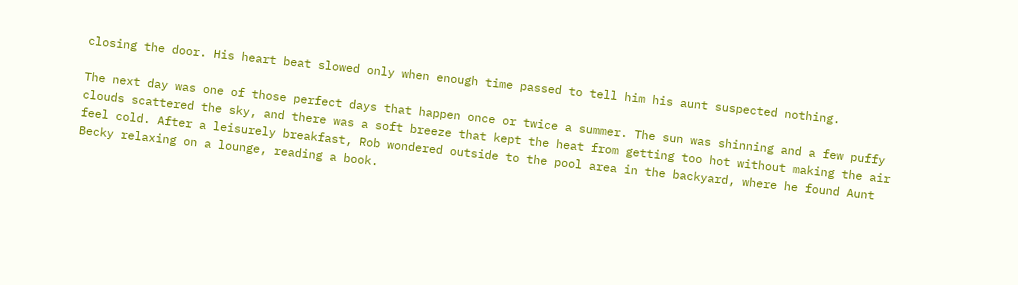closing the door. His heart beat slowed only when enough time passed to tell him his aunt suspected nothing.

The next day was one of those perfect days that happen once or twice a summer. The sun was shinning and a few puffy clouds scattered the sky, and there was a soft breeze that kept the heat from getting too hot without making the air feel cold. After a leisurely breakfast, Rob wondered outside to the pool area in the backyard, where he found Aunt Becky relaxing on a lounge, reading a book.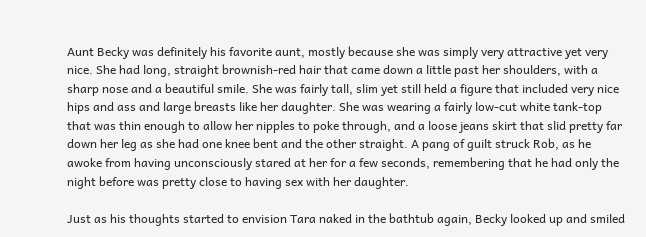Aunt Becky was definitely his favorite aunt, mostly because she was simply very attractive yet very nice. She had long, straight brownish-red hair that came down a little past her shoulders, with a sharp nose and a beautiful smile. She was fairly tall, slim yet still held a figure that included very nice hips and ass and large breasts like her daughter. She was wearing a fairly low-cut white tank-top that was thin enough to allow her nipples to poke through, and a loose jeans skirt that slid pretty far down her leg as she had one knee bent and the other straight. A pang of guilt struck Rob, as he awoke from having unconsciously stared at her for a few seconds, remembering that he had only the night before was pretty close to having sex with her daughter.

Just as his thoughts started to envision Tara naked in the bathtub again, Becky looked up and smiled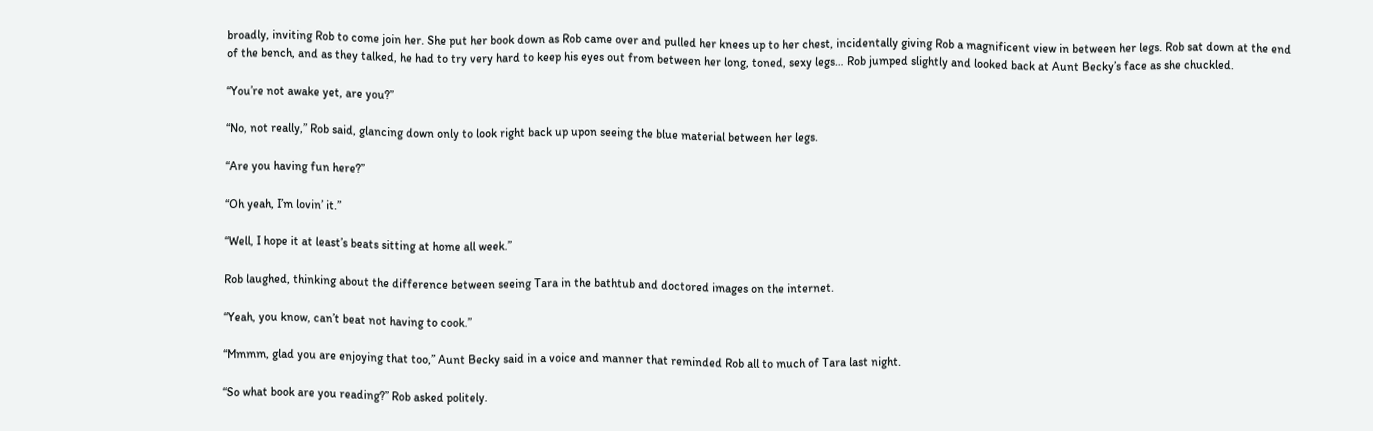broadly, inviting Rob to come join her. She put her book down as Rob came over and pulled her knees up to her chest, incidentally giving Rob a magnificent view in between her legs. Rob sat down at the end of the bench, and as they talked, he had to try very hard to keep his eyes out from between her long, toned, sexy legs… Rob jumped slightly and looked back at Aunt Becky’s face as she chuckled.

“You’re not awake yet, are you?”

“No, not really,” Rob said, glancing down only to look right back up upon seeing the blue material between her legs.

“Are you having fun here?”

“Oh yeah, I’m lovin’ it.”

“Well, I hope it at least’s beats sitting at home all week.”

Rob laughed, thinking about the difference between seeing Tara in the bathtub and doctored images on the internet.

“Yeah, you know, can’t beat not having to cook.”

“Mmmm, glad you are enjoying that too,” Aunt Becky said in a voice and manner that reminded Rob all to much of Tara last night.

“So what book are you reading?” Rob asked politely.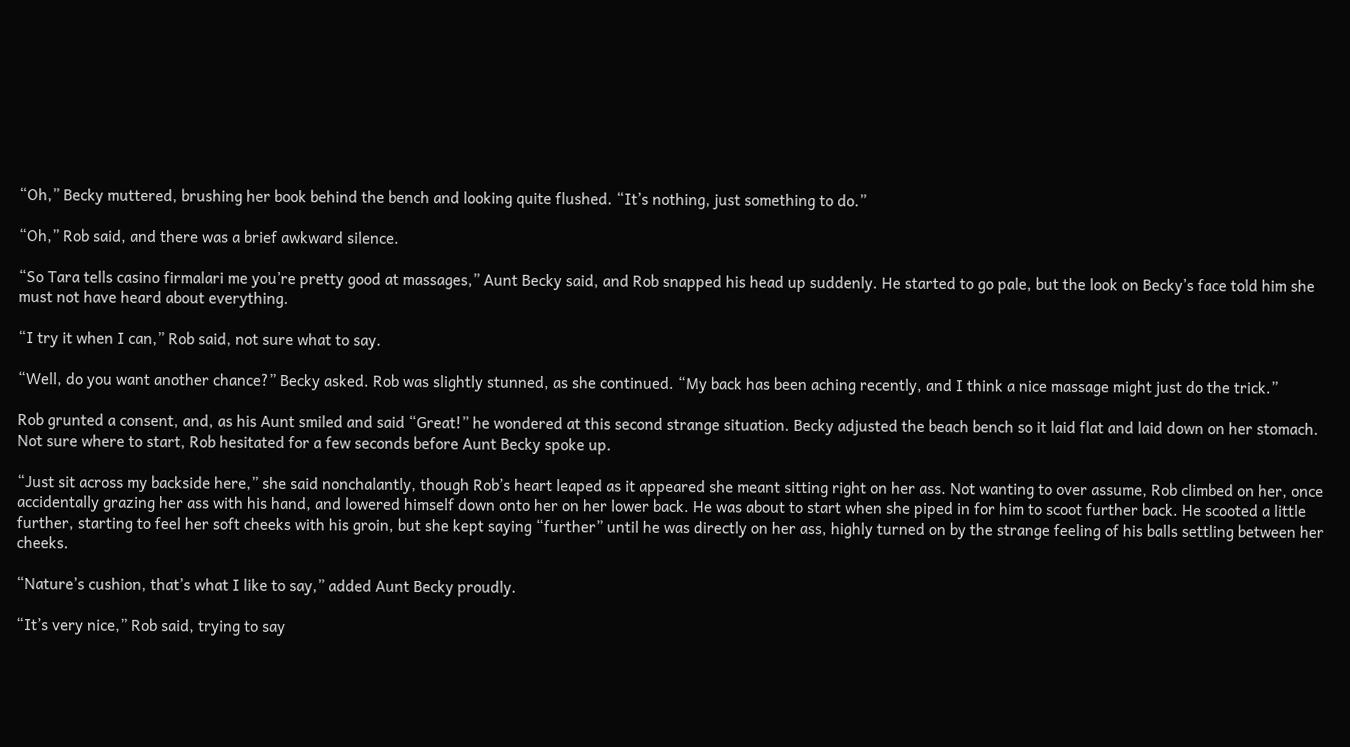“Oh,” Becky muttered, brushing her book behind the bench and looking quite flushed. “It’s nothing, just something to do.”

“Oh,” Rob said, and there was a brief awkward silence.

“So Tara tells casino firmalari me you’re pretty good at massages,” Aunt Becky said, and Rob snapped his head up suddenly. He started to go pale, but the look on Becky’s face told him she must not have heard about everything.

“I try it when I can,” Rob said, not sure what to say.

“Well, do you want another chance?” Becky asked. Rob was slightly stunned, as she continued. “My back has been aching recently, and I think a nice massage might just do the trick.”

Rob grunted a consent, and, as his Aunt smiled and said “Great!” he wondered at this second strange situation. Becky adjusted the beach bench so it laid flat and laid down on her stomach. Not sure where to start, Rob hesitated for a few seconds before Aunt Becky spoke up.

“Just sit across my backside here,” she said nonchalantly, though Rob’s heart leaped as it appeared she meant sitting right on her ass. Not wanting to over assume, Rob climbed on her, once accidentally grazing her ass with his hand, and lowered himself down onto her on her lower back. He was about to start when she piped in for him to scoot further back. He scooted a little further, starting to feel her soft cheeks with his groin, but she kept saying “further” until he was directly on her ass, highly turned on by the strange feeling of his balls settling between her cheeks.

“Nature’s cushion, that’s what I like to say,” added Aunt Becky proudly.

“It’s very nice,” Rob said, trying to say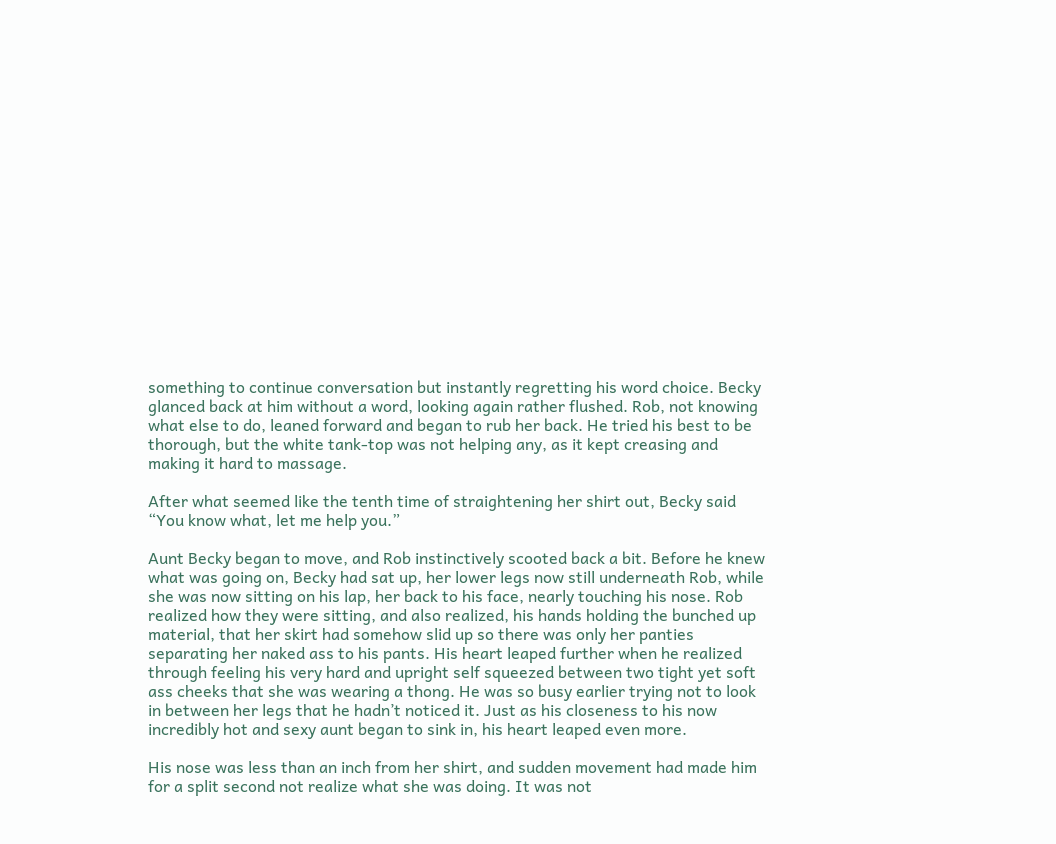something to continue conversation but instantly regretting his word choice. Becky glanced back at him without a word, looking again rather flushed. Rob, not knowing what else to do, leaned forward and began to rub her back. He tried his best to be thorough, but the white tank-top was not helping any, as it kept creasing and making it hard to massage.

After what seemed like the tenth time of straightening her shirt out, Becky said “You know what, let me help you.”

Aunt Becky began to move, and Rob instinctively scooted back a bit. Before he knew what was going on, Becky had sat up, her lower legs now still underneath Rob, while she was now sitting on his lap, her back to his face, nearly touching his nose. Rob realized how they were sitting, and also realized, his hands holding the bunched up material, that her skirt had somehow slid up so there was only her panties separating her naked ass to his pants. His heart leaped further when he realized through feeling his very hard and upright self squeezed between two tight yet soft ass cheeks that she was wearing a thong. He was so busy earlier trying not to look in between her legs that he hadn’t noticed it. Just as his closeness to his now incredibly hot and sexy aunt began to sink in, his heart leaped even more.

His nose was less than an inch from her shirt, and sudden movement had made him for a split second not realize what she was doing. It was not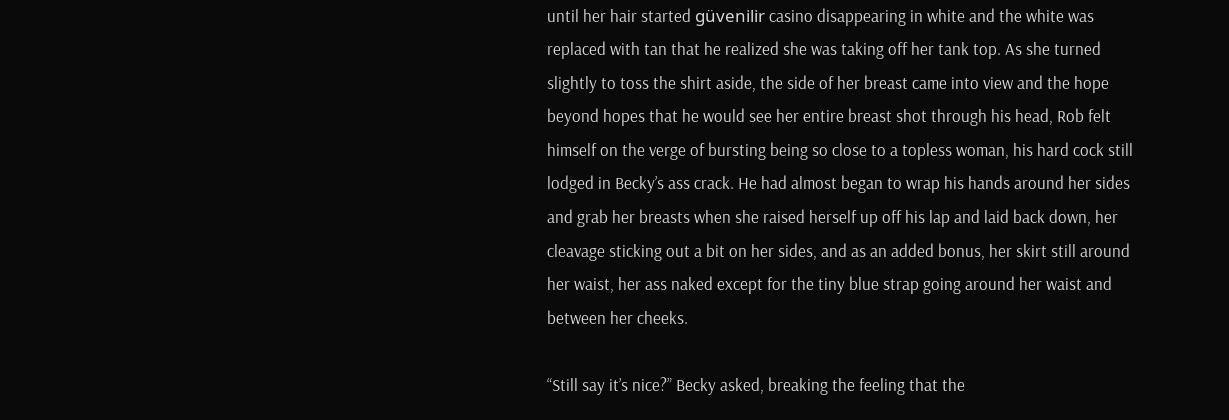until her hair started güvenilir casino disappearing in white and the white was replaced with tan that he realized she was taking off her tank top. As she turned slightly to toss the shirt aside, the side of her breast came into view and the hope beyond hopes that he would see her entire breast shot through his head, Rob felt himself on the verge of bursting being so close to a topless woman, his hard cock still lodged in Becky’s ass crack. He had almost began to wrap his hands around her sides and grab her breasts when she raised herself up off his lap and laid back down, her cleavage sticking out a bit on her sides, and as an added bonus, her skirt still around her waist, her ass naked except for the tiny blue strap going around her waist and between her cheeks.

“Still say it’s nice?” Becky asked, breaking the feeling that the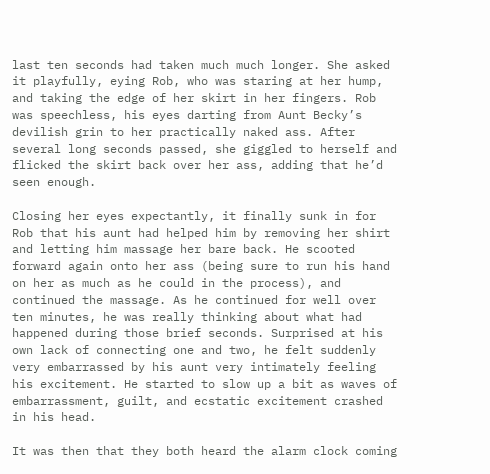last ten seconds had taken much much longer. She asked it playfully, eying Rob, who was staring at her hump, and taking the edge of her skirt in her fingers. Rob was speechless, his eyes darting from Aunt Becky’s devilish grin to her practically naked ass. After several long seconds passed, she giggled to herself and flicked the skirt back over her ass, adding that he’d seen enough.

Closing her eyes expectantly, it finally sunk in for Rob that his aunt had helped him by removing her shirt and letting him massage her bare back. He scooted forward again onto her ass (being sure to run his hand on her as much as he could in the process), and continued the massage. As he continued for well over ten minutes, he was really thinking about what had happened during those brief seconds. Surprised at his own lack of connecting one and two, he felt suddenly very embarrassed by his aunt very intimately feeling his excitement. He started to slow up a bit as waves of embarrassment, guilt, and ecstatic excitement crashed in his head.

It was then that they both heard the alarm clock coming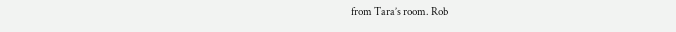from Tara’s room. Rob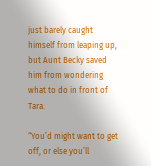just barely caught himself from leaping up, but Aunt Becky saved him from wondering what to do in front of Tara.

“You’d might want to get off, or else you’ll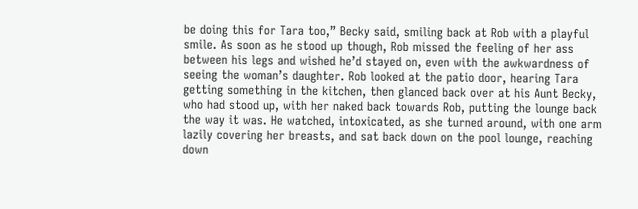be doing this for Tara too,” Becky said, smiling back at Rob with a playful smile. As soon as he stood up though, Rob missed the feeling of her ass between his legs and wished he’d stayed on, even with the awkwardness of seeing the woman’s daughter. Rob looked at the patio door, hearing Tara getting something in the kitchen, then glanced back over at his Aunt Becky, who had stood up, with her naked back towards Rob, putting the lounge back the way it was. He watched, intoxicated, as she turned around, with one arm lazily covering her breasts, and sat back down on the pool lounge, reaching down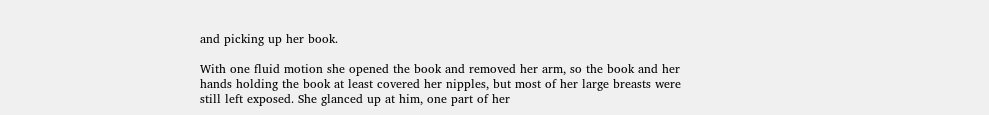and picking up her book.

With one fluid motion she opened the book and removed her arm, so the book and her hands holding the book at least covered her nipples, but most of her large breasts were still left exposed. She glanced up at him, one part of her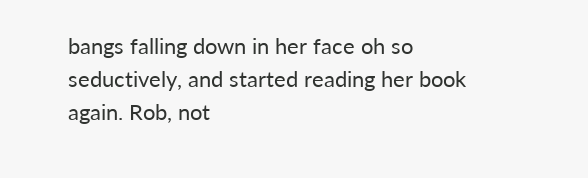bangs falling down in her face oh so seductively, and started reading her book again. Rob, not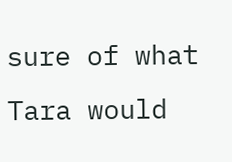sure of what Tara would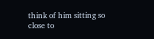think of him sitting so close to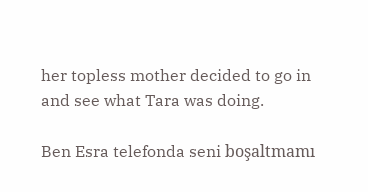her topless mother decided to go in and see what Tara was doing.

Ben Esra telefonda seni boşaltmamı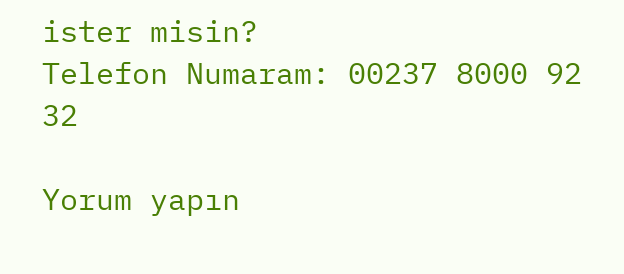ister misin?
Telefon Numaram: 00237 8000 92 32

Yorum yapın